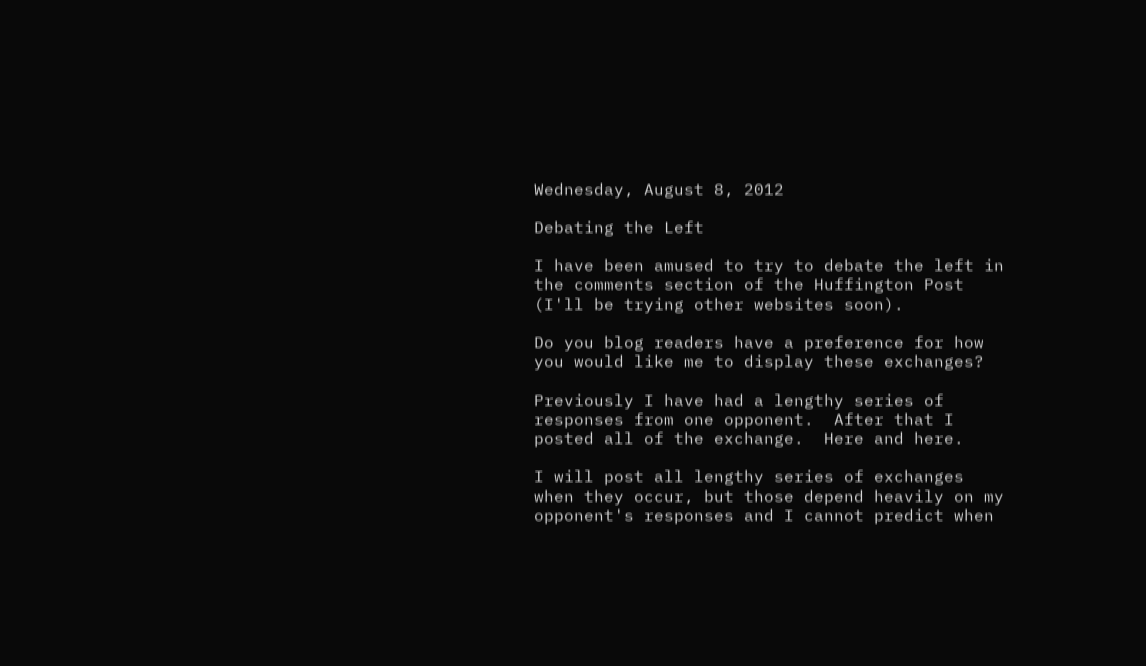Wednesday, August 8, 2012

Debating the Left

I have been amused to try to debate the left in the comments section of the Huffington Post (I'll be trying other websites soon).

Do you blog readers have a preference for how you would like me to display these exchanges?

Previously I have had a lengthy series of responses from one opponent.  After that I posted all of the exchange.  Here and here.

I will post all lengthy series of exchanges when they occur, but those depend heavily on my opponent's responses and I cannot predict when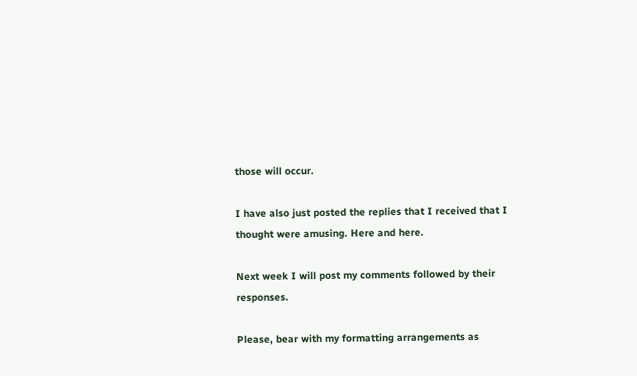those will occur.

I have also just posted the replies that I received that I thought were amusing. Here and here.

Next week I will post my comments followed by their responses.

Please, bear with my formatting arrangements as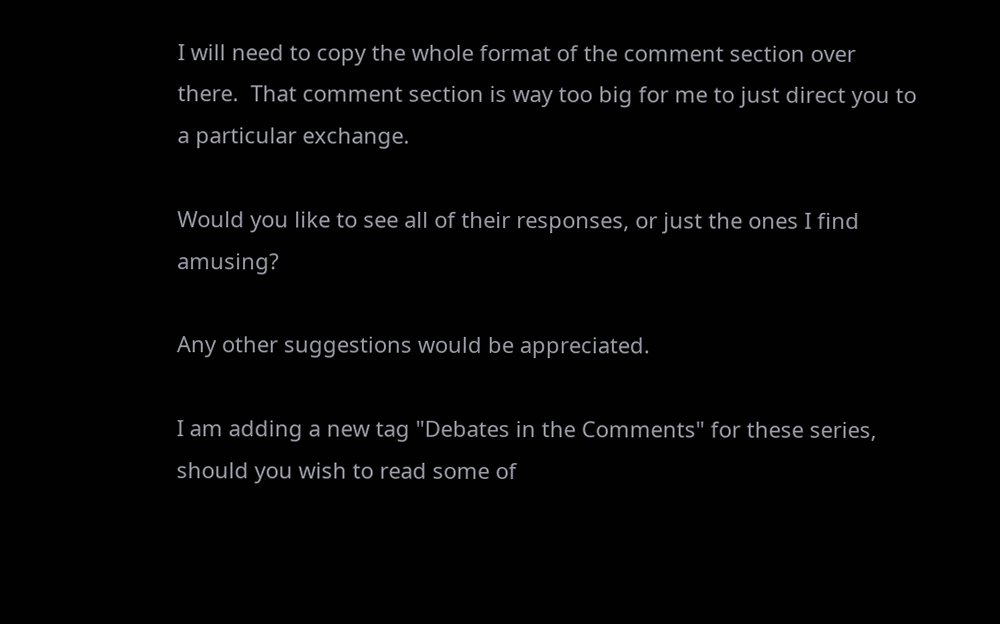I will need to copy the whole format of the comment section over there.  That comment section is way too big for me to just direct you to a particular exchange.

Would you like to see all of their responses, or just the ones I find amusing?

Any other suggestions would be appreciated.

I am adding a new tag "Debates in the Comments" for these series, should you wish to read some of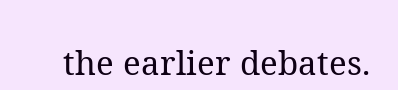the earlier debates.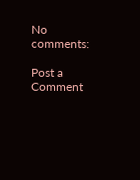No comments:

Post a Comment